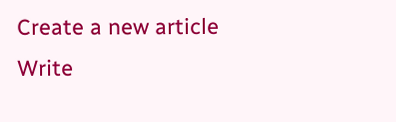Create a new article
Write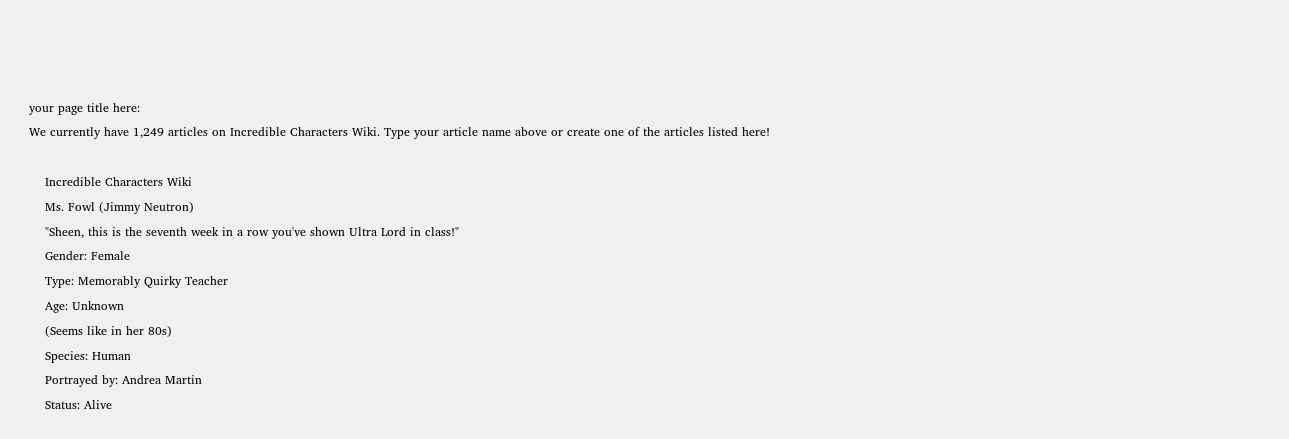your page title here:
We currently have 1,249 articles on Incredible Characters Wiki. Type your article name above or create one of the articles listed here!

    Incredible Characters Wiki
    Ms. Fowl (Jimmy Neutron)
    "Sheen, this is the seventh week in a row you've shown Ultra Lord in class!"
    Gender: Female
    Type: Memorably Quirky Teacher
    Age: Unknown
    (Seems like in her 80s)
    Species: Human
    Portrayed by: Andrea Martin
    Status: Alive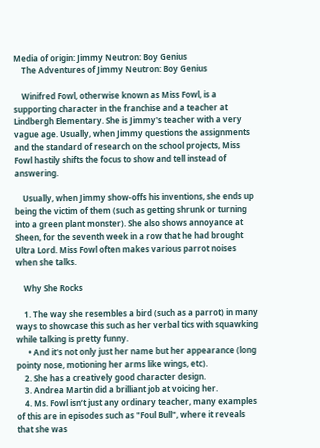Media of origin: Jimmy Neutron: Boy Genius
    The Adventures of Jimmy Neutron: Boy Genius

    Winifred Fowl, otherwise known as Miss Fowl, is a supporting character in the franchise and a teacher at Lindbergh Elementary. She is Jimmy's teacher with a very vague age. Usually, when Jimmy questions the assignments and the standard of research on the school projects, Miss Fowl hastily shifts the focus to show and tell instead of answering.

    Usually, when Jimmy show-offs his inventions, she ends up being the victim of them (such as getting shrunk or turning into a green plant monster). She also shows annoyance at Sheen, for the seventh week in a row that he had brought Ultra Lord. Miss Fowl often makes various parrot noises when she talks.

    Why She Rocks

    1. The way she resembles a bird (such as a parrot) in many ways to showcase this such as her verbal tics with squawking while talking is pretty funny.
      • And it's not only just her name but her appearance (long pointy nose, motioning her arms like wings, etc).
    2. She has a creatively good character design.
    3. Andrea Martin did a brilliant job at voicing her.
    4. Ms. Fowl isn’t just any ordinary teacher, many examples of this are in episodes such as "Foul Bull", where it reveals that she was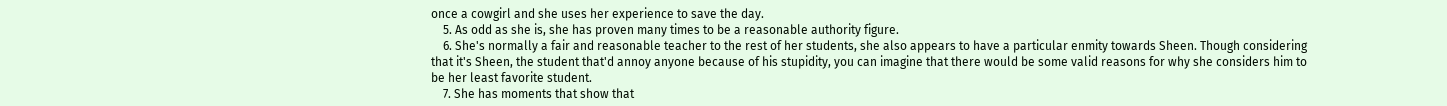once a cowgirl and she uses her experience to save the day.
    5. As odd as she is, she has proven many times to be a reasonable authority figure.
    6. She's normally a fair and reasonable teacher to the rest of her students, she also appears to have a particular enmity towards Sheen. Though considering that it's Sheen, the student that'd annoy anyone because of his stupidity, you can imagine that there would be some valid reasons for why she considers him to be her least favorite student.
    7. She has moments that show that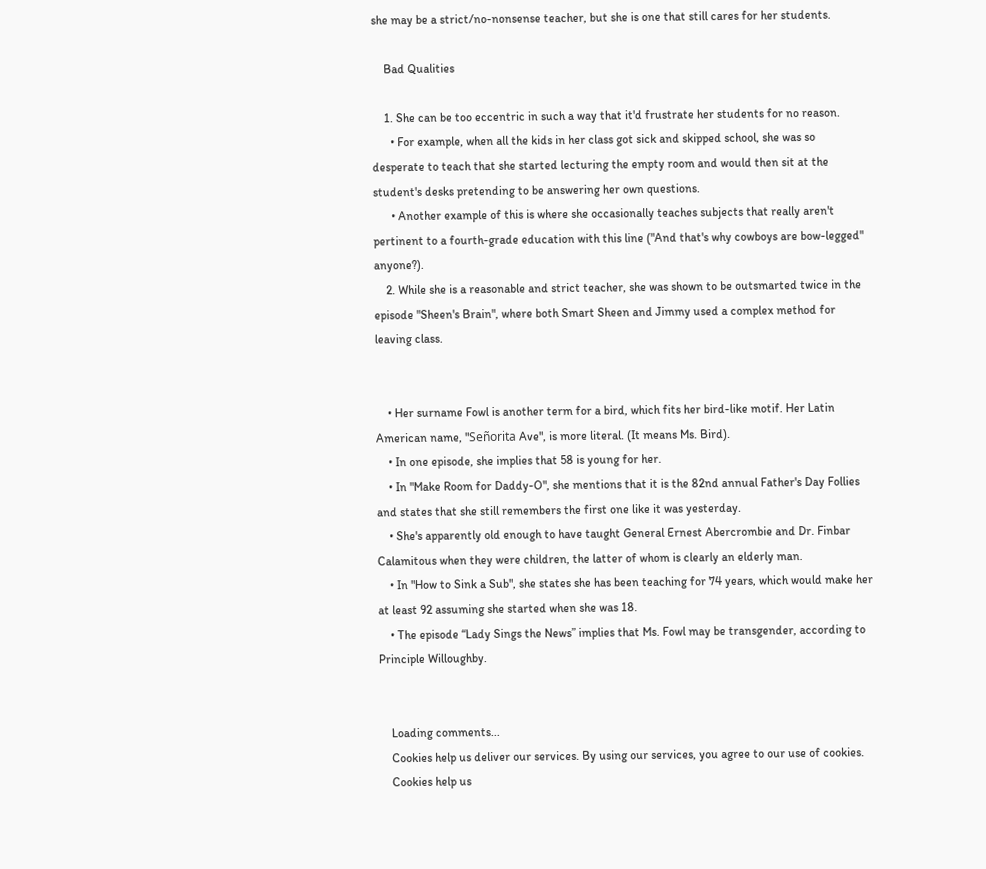she may be a strict/no-nonsense teacher, but she is one that still cares for her students.

    Bad Qualities

    1. She can be too eccentric in such a way that it'd frustrate her students for no reason.
      • For example, when all the kids in her class got sick and skipped school, she was so desperate to teach that she started lecturing the empty room and would then sit at the student's desks pretending to be answering her own questions.
      • Another example of this is where she occasionally teaches subjects that really aren't pertinent to a fourth-grade education with this line ("And that's why cowboys are bow-legged" anyone?).
    2. While she is a reasonable and strict teacher, she was shown to be outsmarted twice in the episode "Sheen's Brain", where both Smart Sheen and Jimmy used a complex method for leaving class.


    • Her surname Fowl is another term for a bird, which fits her bird-like motif. Her Latin American name, "Señorita Ave", is more literal. (It means Ms. Bird).
    • In one episode, she implies that 58 is young for her.
    • In "Make Room for Daddy-O", she mentions that it is the 82nd annual Father's Day Follies and states that she still remembers the first one like it was yesterday.
    • She's apparently old enough to have taught General Ernest Abercrombie and Dr. Finbar Calamitous when they were children, the latter of whom is clearly an elderly man.
    • In "How to Sink a Sub", she states she has been teaching for 74 years, which would make her at least 92 assuming she started when she was 18.
    • The episode “Lady Sings the News” implies that Ms. Fowl may be transgender, according to Principle Willoughby.


    Loading comments...
    Cookies help us deliver our services. By using our services, you agree to our use of cookies.
    Cookies help us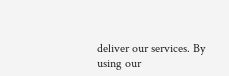deliver our services. By using our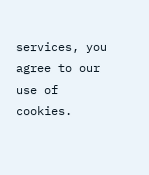services, you agree to our use of cookies.